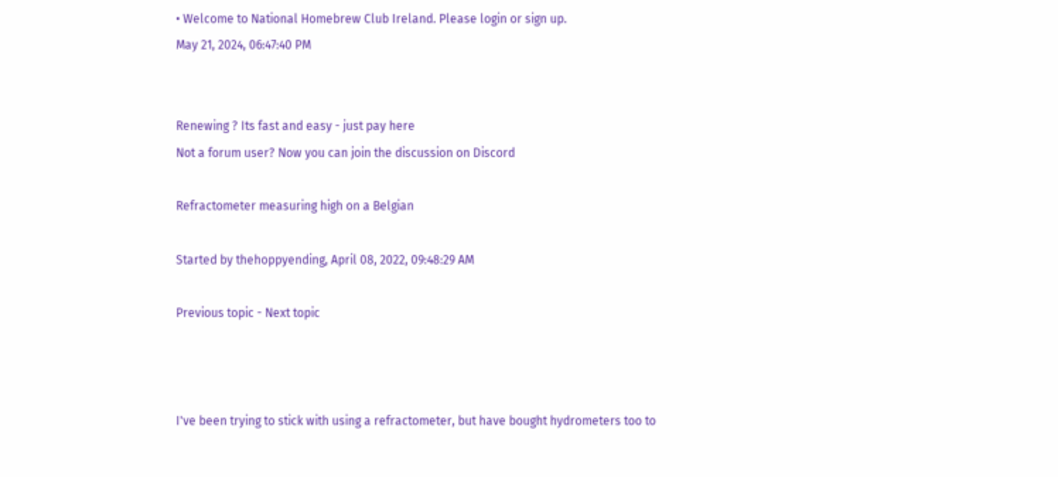• Welcome to National Homebrew Club Ireland. Please login or sign up.
May 21, 2024, 06:47:40 PM


Renewing ? Its fast and easy - just pay here
Not a forum user? Now you can join the discussion on Discord

Refractometer measuring high on a Belgian

Started by thehoppyending, April 08, 2022, 09:48:29 AM

Previous topic - Next topic



I've been trying to stick with using a refractometer, but have bought hydrometers too to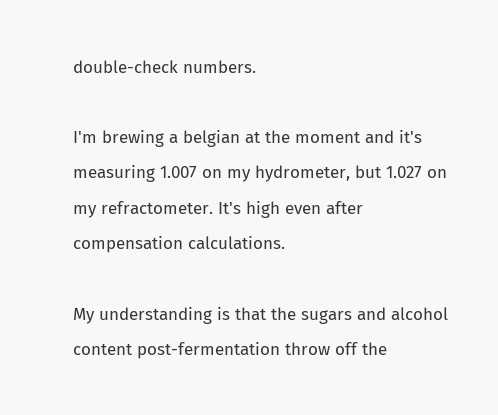double-check numbers.

I'm brewing a belgian at the moment and it's measuring 1.007 on my hydrometer, but 1.027 on my refractometer. It's high even after compensation calculations.

My understanding is that the sugars and alcohol content post-fermentation throw off the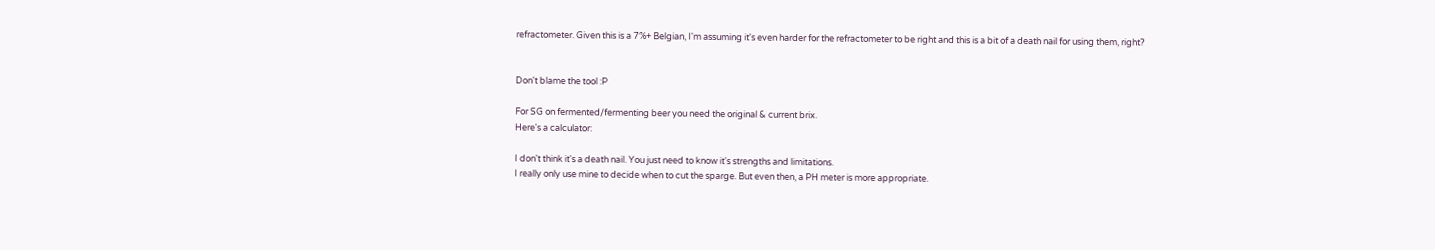refractometer. Given this is a 7%+ Belgian, I'm assuming it's even harder for the refractometer to be right and this is a bit of a death nail for using them, right?


Don't blame the tool :P

For SG on fermented/fermenting beer you need the original & current brix.
Here's a calculator:

I don't think it's a death nail. You just need to know it's strengths and limitations.
I really only use mine to decide when to cut the sparge. But even then, a PH meter is more appropriate.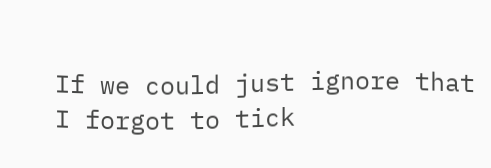If we could just ignore that I forgot to tick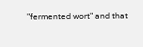"fermented wort" and that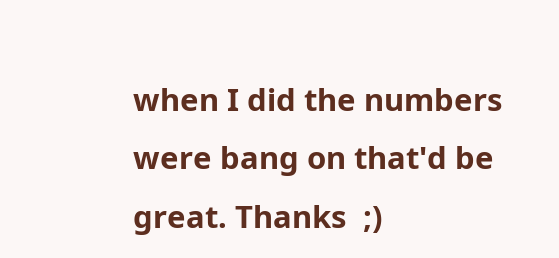when I did the numbers were bang on that'd be great. Thanks  ;)